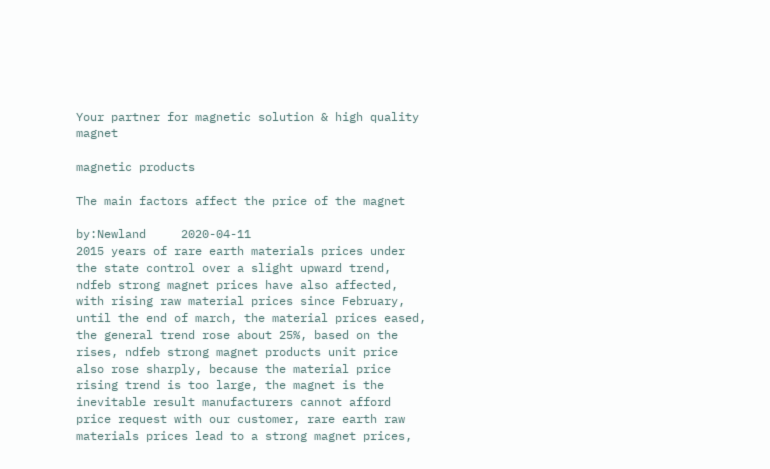Your partner for magnetic solution & high quality magnet

magnetic products

The main factors affect the price of the magnet

by:Newland     2020-04-11
2015 years of rare earth materials prices under the state control over a slight upward trend, ndfeb strong magnet prices have also affected, with rising raw material prices since February, until the end of march, the material prices eased, the general trend rose about 25%, based on the rises, ndfeb strong magnet products unit price also rose sharply, because the material price rising trend is too large, the magnet is the inevitable result manufacturers cannot afford price request with our customer, rare earth raw materials prices lead to a strong magnet prices,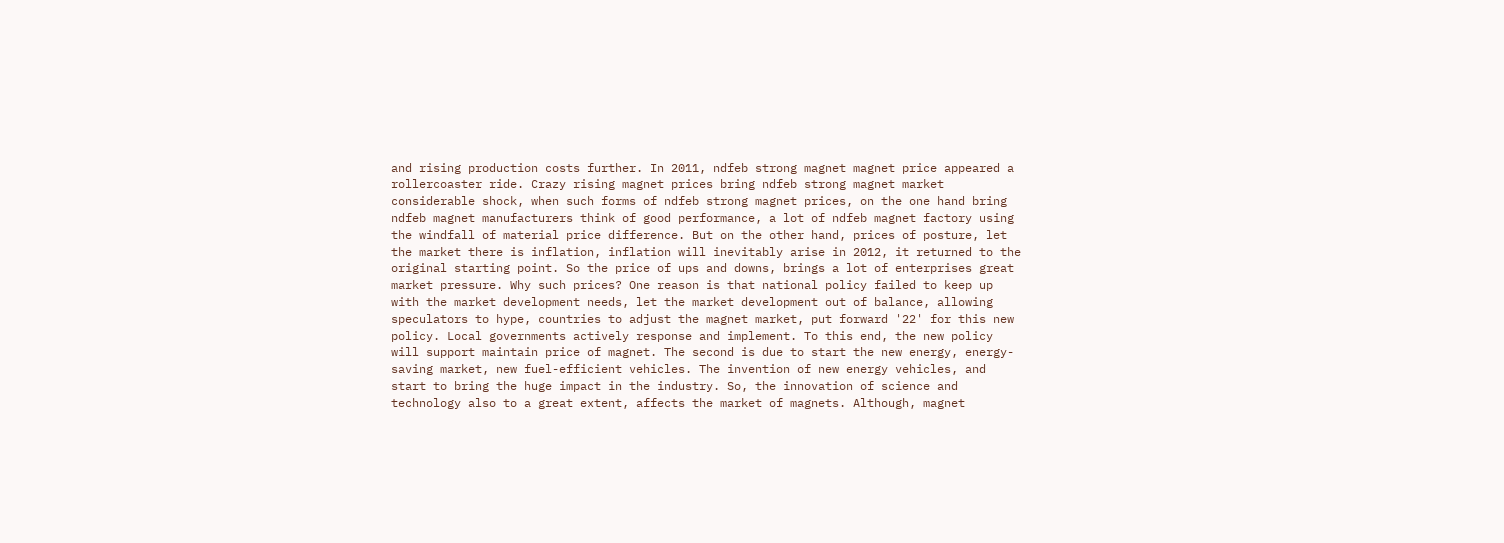and rising production costs further. In 2011, ndfeb strong magnet magnet price appeared a rollercoaster ride. Crazy rising magnet prices bring ndfeb strong magnet market considerable shock, when such forms of ndfeb strong magnet prices, on the one hand bring ndfeb magnet manufacturers think of good performance, a lot of ndfeb magnet factory using the windfall of material price difference. But on the other hand, prices of posture, let the market there is inflation, inflation will inevitably arise in 2012, it returned to the original starting point. So the price of ups and downs, brings a lot of enterprises great market pressure. Why such prices? One reason is that national policy failed to keep up with the market development needs, let the market development out of balance, allowing speculators to hype, countries to adjust the magnet market, put forward '22' for this new policy. Local governments actively response and implement. To this end, the new policy will support maintain price of magnet. The second is due to start the new energy, energy-saving market, new fuel-efficient vehicles. The invention of new energy vehicles, and start to bring the huge impact in the industry. So, the innovation of science and technology also to a great extent, affects the market of magnets. Although, magnet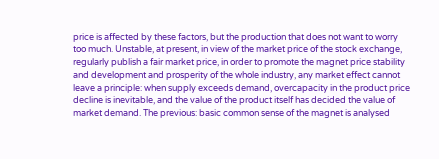price is affected by these factors, but the production that does not want to worry too much. Unstable, at present, in view of the market price of the stock exchange, regularly publish a fair market price, in order to promote the magnet price stability and development and prosperity of the whole industry, any market effect cannot leave a principle: when supply exceeds demand, overcapacity in the product price decline is inevitable, and the value of the product itself has decided the value of market demand. The previous: basic common sense of the magnet is analysed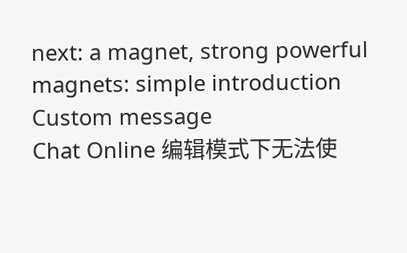next: a magnet, strong powerful magnets: simple introduction
Custom message
Chat Online 编辑模式下无法使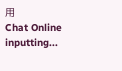用
Chat Online inputting...